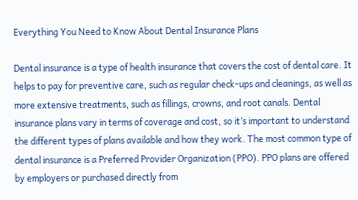Everything You Need to Know About Dental Insurance Plans

Dental insurance is a type of health insurance that covers the cost of dental care. It helps to pay for preventive care, such as regular check-ups and cleanings, as well as more extensive treatments, such as fillings, crowns, and root canals. Dental insurance plans vary in terms of coverage and cost, so it’s important to understand the different types of plans available and how they work. The most common type of dental insurance is a Preferred Provider Organization (PPO). PPO plans are offered by employers or purchased directly from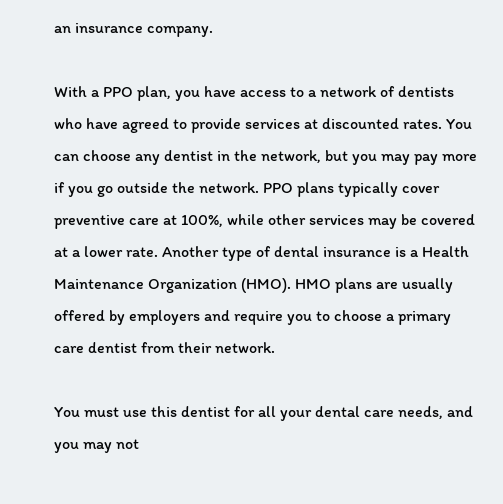an insurance company.

With a PPO plan, you have access to a network of dentists who have agreed to provide services at discounted rates. You can choose any dentist in the network, but you may pay more if you go outside the network. PPO plans typically cover preventive care at 100%, while other services may be covered at a lower rate. Another type of dental insurance is a Health Maintenance Organization (HMO). HMO plans are usually offered by employers and require you to choose a primary care dentist from their network.

You must use this dentist for all your dental care needs, and you may not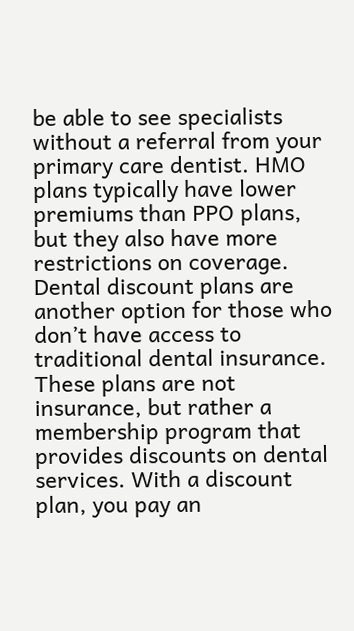be able to see specialists without a referral from your primary care dentist. HMO plans typically have lower premiums than PPO plans, but they also have more restrictions on coverage. Dental discount plans are another option for those who don’t have access to traditional dental insurance. These plans are not insurance, but rather a membership program that provides discounts on dental services. With a discount plan, you pay an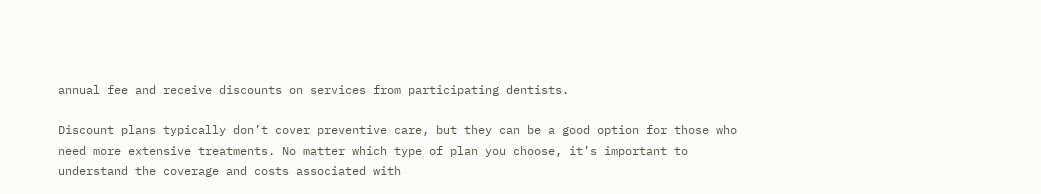annual fee and receive discounts on services from participating dentists.

Discount plans typically don’t cover preventive care, but they can be a good option for those who need more extensive treatments. No matter which type of plan you choose, it’s important to understand the coverage and costs associated with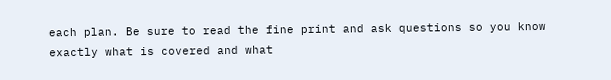each plan. Be sure to read the fine print and ask questions so you know exactly what is covered and what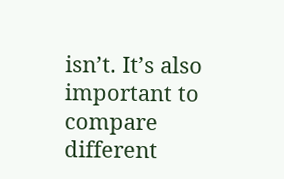isn’t. It’s also important to compare different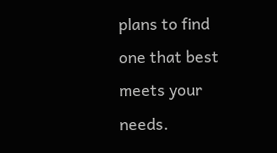plans to find one that best meets your needs.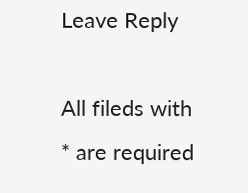Leave Reply

All fileds with * are required